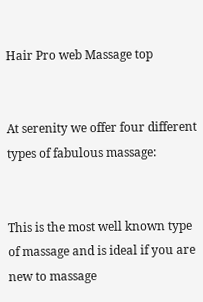Hair Pro web Massage top


At serenity we offer four different types of fabulous massage:


This is the most well known type of massage and is ideal if you are new to massage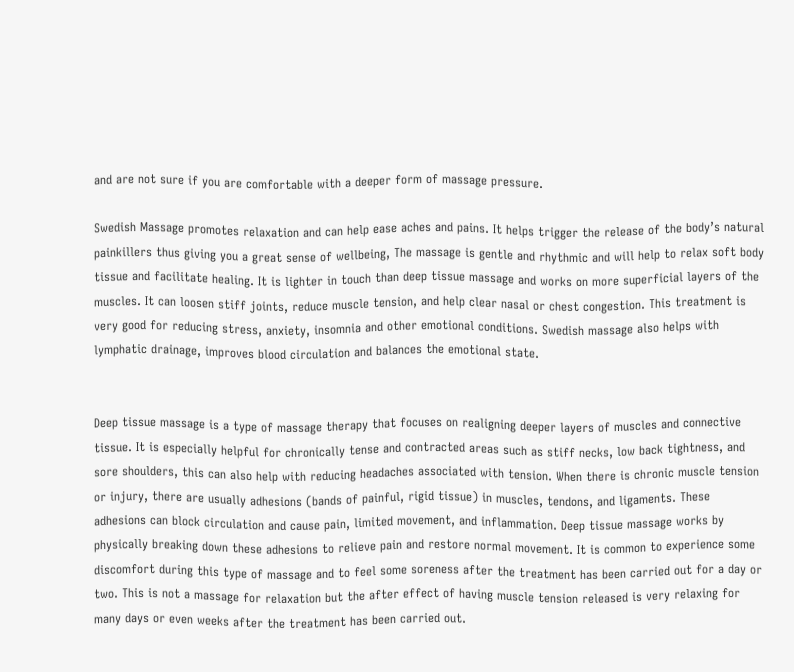and are not sure if you are comfortable with a deeper form of massage pressure.

Swedish Massage promotes relaxation and can help ease aches and pains. It helps trigger the release of the body’s natural painkillers thus giving you a great sense of wellbeing, The massage is gentle and rhythmic and will help to relax soft body tissue and facilitate healing. It is lighter in touch than deep tissue massage and works on more superficial layers of the muscles. It can loosen stiff joints, reduce muscle tension, and help clear nasal or chest congestion. This treatment is very good for reducing stress, anxiety, insomnia and other emotional conditions. Swedish massage also helps with lymphatic drainage, improves blood circulation and balances the emotional state.


Deep tissue massage is a type of massage therapy that focuses on realigning deeper layers of muscles and connective tissue. It is especially helpful for chronically tense and contracted areas such as stiff necks, low back tightness, and sore shoulders, this can also help with reducing headaches associated with tension. When there is chronic muscle tension or injury, there are usually adhesions (bands of painful, rigid tissue) in muscles, tendons, and ligaments. These adhesions can block circulation and cause pain, limited movement, and inflammation. Deep tissue massage works by physically breaking down these adhesions to relieve pain and restore normal movement. It is common to experience some discomfort during this type of massage and to feel some soreness after the treatment has been carried out for a day or two. This is not a massage for relaxation but the after effect of having muscle tension released is very relaxing for many days or even weeks after the treatment has been carried out.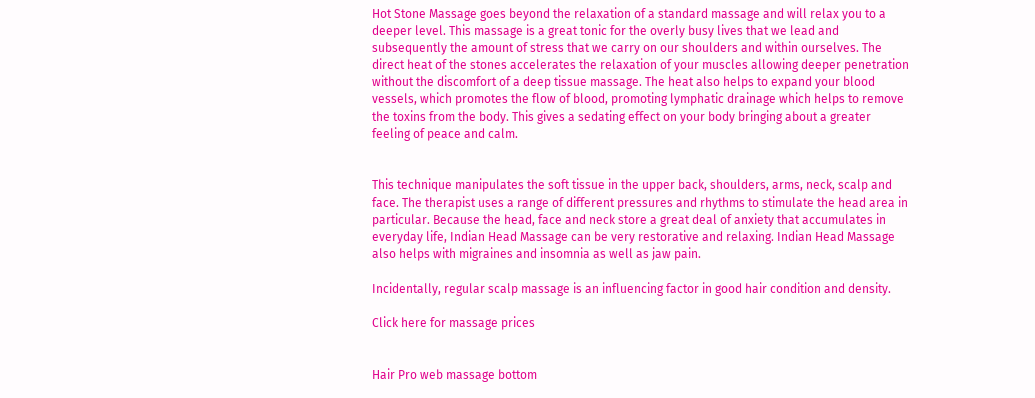Hot Stone Massage goes beyond the relaxation of a standard massage and will relax you to a deeper level. This massage is a great tonic for the overly busy lives that we lead and subsequently the amount of stress that we carry on our shoulders and within ourselves. The direct heat of the stones accelerates the relaxation of your muscles allowing deeper penetration without the discomfort of a deep tissue massage. The heat also helps to expand your blood vessels, which promotes the flow of blood, promoting lymphatic drainage which helps to remove the toxins from the body. This gives a sedating effect on your body bringing about a greater feeling of peace and calm.


This technique manipulates the soft tissue in the upper back, shoulders, arms, neck, scalp and face. The therapist uses a range of different pressures and rhythms to stimulate the head area in particular. Because the head, face and neck store a great deal of anxiety that accumulates in everyday life, Indian Head Massage can be very restorative and relaxing. Indian Head Massage also helps with migraines and insomnia as well as jaw pain.

Incidentally, regular scalp massage is an influencing factor in good hair condition and density.

Click here for massage prices


Hair Pro web massage bottom